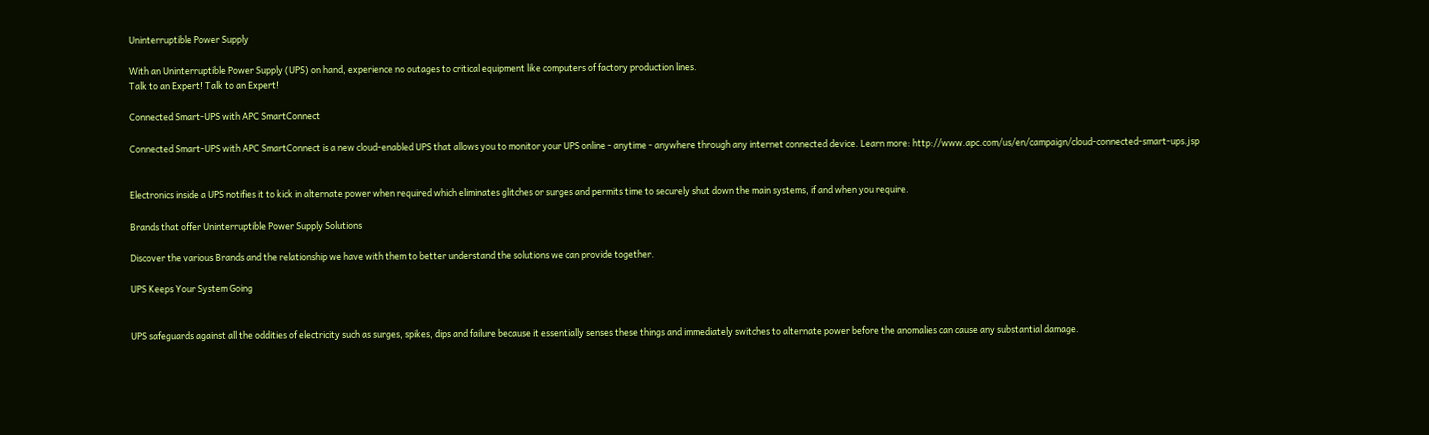Uninterruptible Power Supply

With an Uninterruptible Power Supply (UPS) on hand, experience no outages to critical equipment like computers of factory production lines.
Talk to an Expert! Talk to an Expert!

Connected Smart-UPS with APC SmartConnect

Connected Smart-UPS with APC SmartConnect is a new cloud-enabled UPS that allows you to monitor your UPS online - anytime - anywhere through any internet connected device. Learn more: http://www.apc.com/us/en/campaign/cloud-connected-smart-ups.jsp


Electronics inside a UPS notifies it to kick in alternate power when required which eliminates glitches or surges and permits time to securely shut down the main systems, if and when you require.

Brands that offer Uninterruptible Power Supply Solutions

Discover the various Brands and the relationship we have with them to better understand the solutions we can provide together.

UPS Keeps Your System Going


UPS safeguards against all the oddities of electricity such as surges, spikes, dips and failure because it essentially senses these things and immediately switches to alternate power before the anomalies can cause any substantial damage.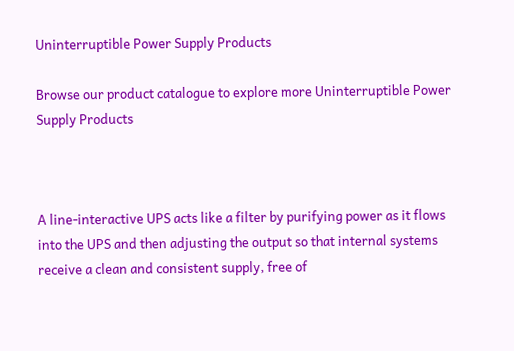Uninterruptible Power Supply Products

Browse our product catalogue to explore more Uninterruptible Power Supply Products



A line-interactive UPS acts like a filter by purifying power as it flows into the UPS and then adjusting the output so that internal systems receive a clean and consistent supply, free of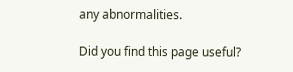any abnormalities.

Did you find this page useful?